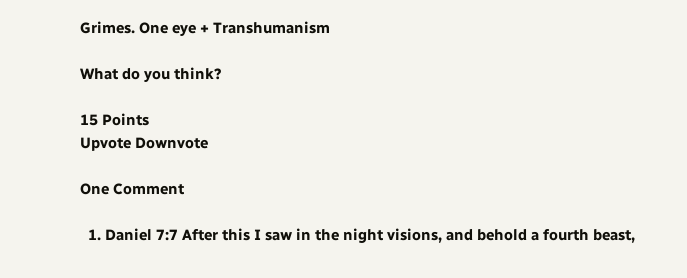Grimes. One eye + Transhumanism

What do you think?

15 Points
Upvote Downvote

One Comment

  1. Daniel 7:7 After this I saw in the night visions, and behold a fourth beast,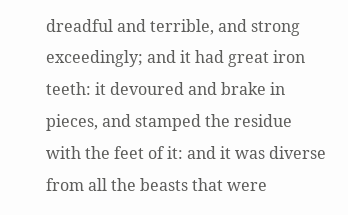dreadful and terrible, and strong exceedingly; and it had great iron teeth: it devoured and brake in pieces, and stamped the residue with the feet of it: and it was diverse from all the beasts that were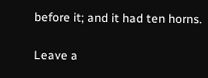before it; and it had ten horns.

Leave a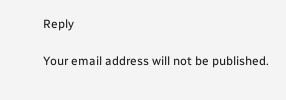Reply

Your email address will not be published.